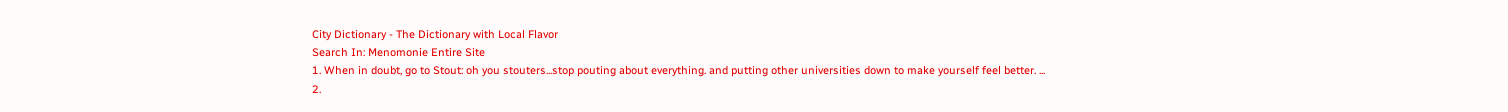City Dictionary - The Dictionary with Local Flavor
Search In: Menomonie Entire Site
1. When in doubt, go to Stout: oh you stouters...stop pouting about everything. and putting other universities down to make yourself feel better. ...
2.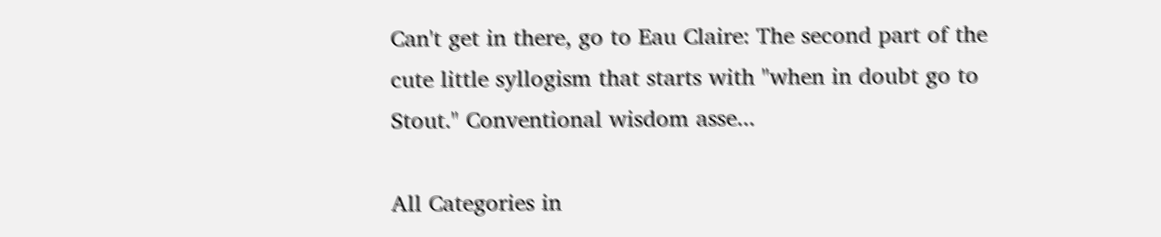Can't get in there, go to Eau Claire: The second part of the cute little syllogism that starts with "when in doubt go to Stout." Conventional wisdom asse...

All Categories in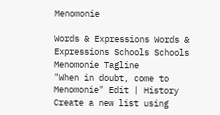Menomonie

Words & Expressions Words & Expressions Schools Schools
Menomonie Tagline
"When in doubt, come to Menomonie" Edit | History
Create a new list using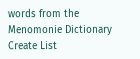words from the Menomonie Dictionary
Create List